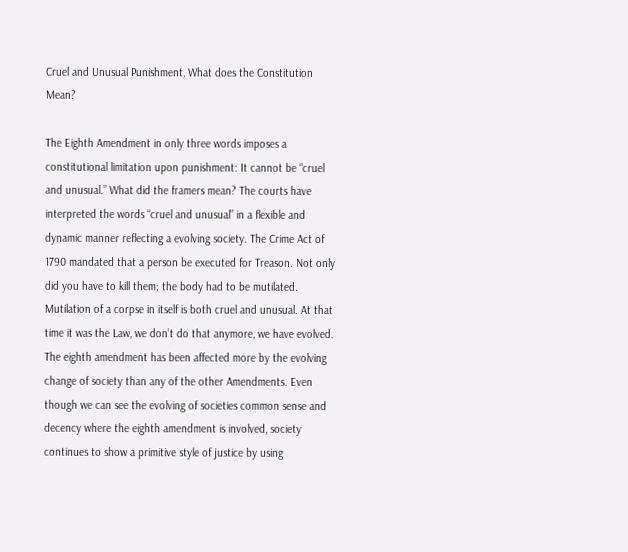Cruel and Unusual Punishment, What does the Constitution Mean?

The Eighth Amendment in only three words imposes a constitutional limitation upon punishment: It cannot be “cruel and unusual.” What did the framers mean? The courts have interpreted the words “cruel and unusual” in a flexible and dynamic manner reflecting a evolving society. The Crime Act of 1790 mandated that a person be executed for Treason. Not only did you have to kill them; the body had to be mutilated. Mutilation of a corpse in itself is both cruel and unusual. At that time it was the Law, we don’t do that anymore, we have evolved. The eighth amendment has been affected more by the evolving change of society than any of the other Amendments. Even though we can see the evolving of societies common sense and decency where the eighth amendment is involved, society continues to show a primitive style of justice by using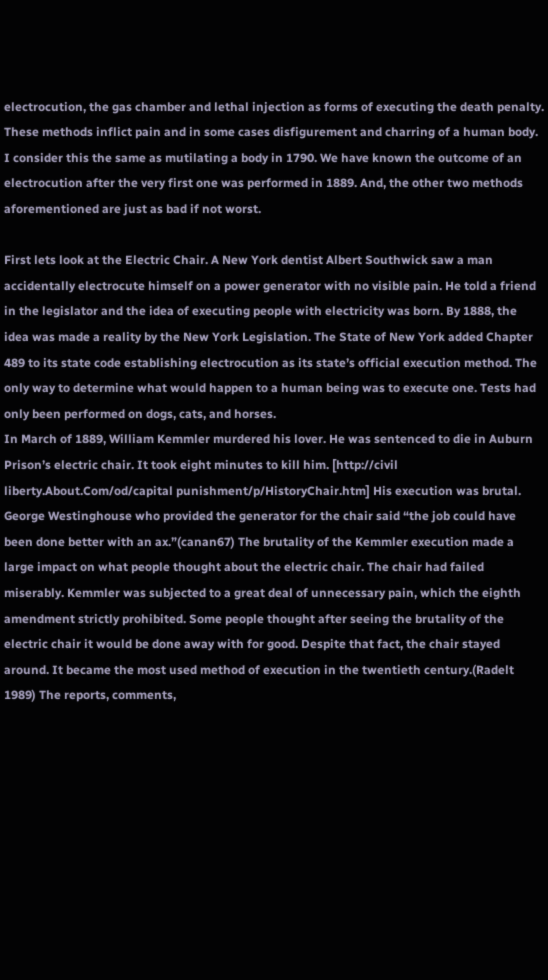electrocution, the gas chamber and lethal injection as forms of executing the death penalty. These methods inflict pain and in some cases disfigurement and charring of a human body. I consider this the same as mutilating a body in 1790. We have known the outcome of an electrocution after the very first one was performed in 1889. And, the other two methods aforementioned are just as bad if not worst.

First lets look at the Electric Chair. A New York dentist Albert Southwick saw a man accidentally electrocute himself on a power generator with no visible pain. He told a friend in the legislator and the idea of executing people with electricity was born. By 1888, the idea was made a reality by the New York Legislation. The State of New York added Chapter 489 to its state code establishing electrocution as its state’s official execution method. The only way to determine what would happen to a human being was to execute one. Tests had only been performed on dogs, cats, and horses.
In March of 1889, William Kemmler murdered his lover. He was sentenced to die in Auburn Prison’s electric chair. It took eight minutes to kill him. [http://civil liberty.About.Com/od/capital punishment/p/HistoryChair.htm] His execution was brutal. George Westinghouse who provided the generator for the chair said “the job could have been done better with an ax.”(canan67) The brutality of the Kemmler execution made a large impact on what people thought about the electric chair. The chair had failed miserably. Kemmler was subjected to a great deal of unnecessary pain, which the eighth amendment strictly prohibited. Some people thought after seeing the brutality of the electric chair it would be done away with for good. Despite that fact, the chair stayed around. It became the most used method of execution in the twentieth century.(Radelt 1989) The reports, comments,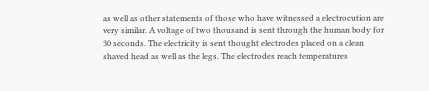as well as other statements of those who have witnessed a electrocution are very similar. A voltage of two thousand is sent through the human body for 30 seconds. The electricity is sent thought electrodes placed on a clean shaved head as well as the legs. The electrodes reach temperatures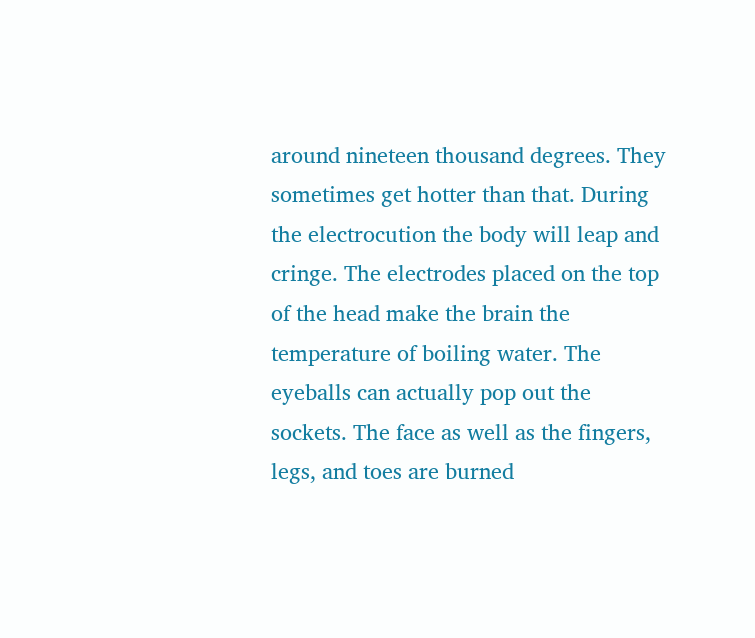around nineteen thousand degrees. They sometimes get hotter than that. During the electrocution the body will leap and cringe. The electrodes placed on the top of the head make the brain the temperature of boiling water. The eyeballs can actually pop out the sockets. The face as well as the fingers, legs, and toes are burned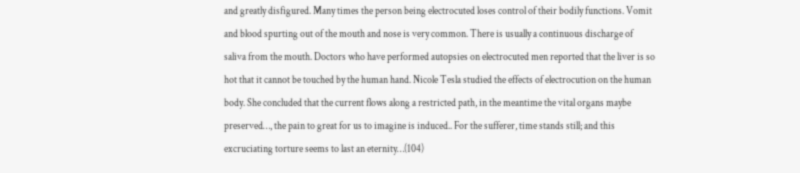and greatly disfigured. Many times the person being electrocuted loses control of their bodily functions. Vomit and blood spurting out of the mouth and nose is very common. There is usually a continuous discharge of saliva from the mouth. Doctors who have performed autopsies on electrocuted men reported that the liver is so hot that it cannot be touched by the human hand. Nicole Tesla studied the effects of electrocution on the human body. She concluded that the current flows along a restricted path, in the meantime the vital organs maybe preserved…, the pain to great for us to imagine is induced.. For the sufferer, time stands still; and this excruciating torture seems to last an eternity…(104)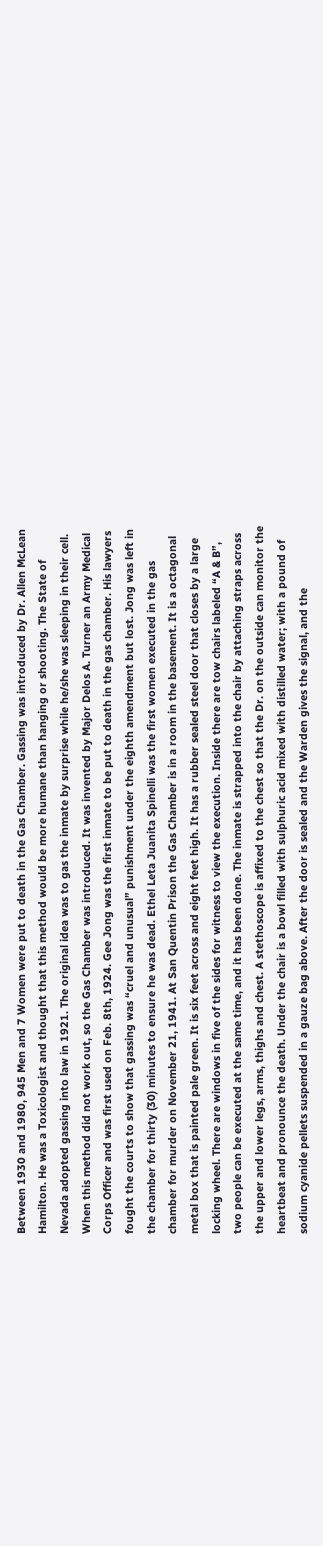Between 1930 and 1980, 945 Men and 7 Women were put to death in the Gas Chamber. Gassing was introduced by Dr. Allen McLean Hamilton. He was a Toxicologist and thought that this method would be more humane than hanging or shooting. The State of Nevada adopted gassing into law in 1921. The original idea was to gas the inmate by surprise while he/she was sleeping in their cell. When this method did not work out, so the Gas Chamber was introduced. It was invented by Major Delos A. Turner an Army Medical Corps Officer and was first used on Feb. 8th, 1924. Gee Jong was the first inmate to be put to death in the gas chamber. His lawyers fought the courts to show that gassing was “cruel and unusual” punishment under the eighth amendment but lost. Jong was left in the chamber for thirty (30) minutes to ensure he was dead. Ethel Leta Juanita Spinelli was the first women executed in the gas chamber for murder on November 21, 1941. At San Quentin Prison the Gas Chamber is in a room in the basement. It is a octagonal metal box that is painted pale green. It is six feet across and eight feet high. It has a rubber sealed steel door that closes by a large locking wheel. There are windows in five of the sides for witness to view the execution. Inside there are tow chairs labeled “A & B”, two people can be executed at the same time, and it has been done. The inmate is strapped into the chair by attaching straps across the upper and lower legs, arms, thighs and chest. A stethoscope is affixed to the chest so that the Dr. on the outside can monitor the heartbeat and pronounce the death. Under the chair is a bowl filled with sulphuric acid mixed with distilled water; with a pound of sodium cyanide pellets suspended in a gauze bag above. After the door is sealed and the Warden gives the signal, and the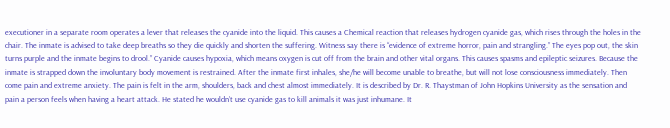executioner in a separate room operates a lever that releases the cyanide into the liquid. This causes a Chemical reaction that releases hydrogen cyanide gas, which rises through the holes in the chair. The inmate is advised to take deep breaths so they die quickly and shorten the suffering. Witness say there is “evidence of extreme horror, pain and strangling.” The eyes pop out, the skin turns purple and the inmate begins to drool.” Cyanide causes hypoxia, which means oxygen is cut off from the brain and other vital organs. This causes spasms and epileptic seizures. Because the inmate is strapped down the involuntary body movement is restrained. After the inmate first inhales, she/he will become unable to breathe, but will not lose consciousness immediately. Then come pain and extreme anxiety. The pain is felt in the arm, shoulders, back and chest almost immediately. It is described by Dr. R. Thaystman of John Hopkins University as the sensation and pain a person feels when having a heart attack. He stated he wouldn’t use cyanide gas to kill animals it was just inhumane. It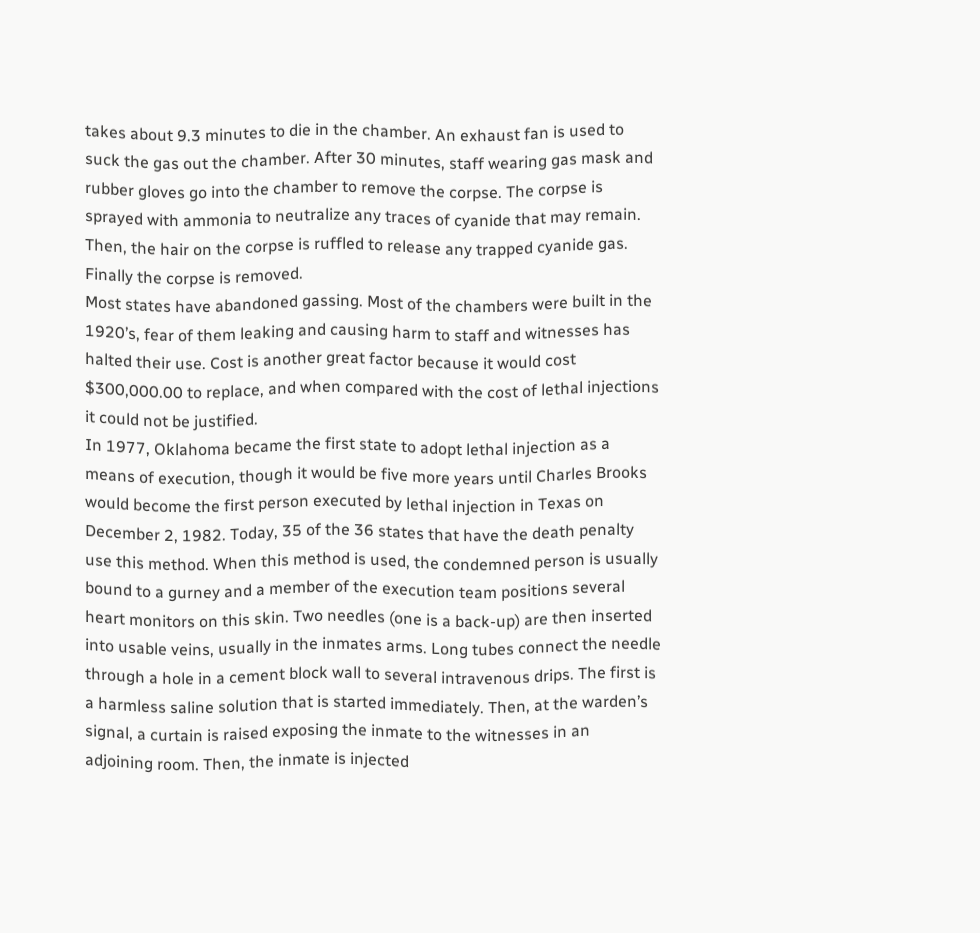takes about 9.3 minutes to die in the chamber. An exhaust fan is used to suck the gas out the chamber. After 30 minutes, staff wearing gas mask and rubber gloves go into the chamber to remove the corpse. The corpse is sprayed with ammonia to neutralize any traces of cyanide that may remain. Then, the hair on the corpse is ruffled to release any trapped cyanide gas. Finally the corpse is removed.
Most states have abandoned gassing. Most of the chambers were built in the 1920’s, fear of them leaking and causing harm to staff and witnesses has halted their use. Cost is another great factor because it would cost $300,000.00 to replace, and when compared with the cost of lethal injections it could not be justified.
In 1977, Oklahoma became the first state to adopt lethal injection as a means of execution, though it would be five more years until Charles Brooks would become the first person executed by lethal injection in Texas on December 2, 1982. Today, 35 of the 36 states that have the death penalty use this method. When this method is used, the condemned person is usually bound to a gurney and a member of the execution team positions several heart monitors on this skin. Two needles (one is a back-up) are then inserted into usable veins, usually in the inmates arms. Long tubes connect the needle through a hole in a cement block wall to several intravenous drips. The first is a harmless saline solution that is started immediately. Then, at the warden’s signal, a curtain is raised exposing the inmate to the witnesses in an adjoining room. Then, the inmate is injected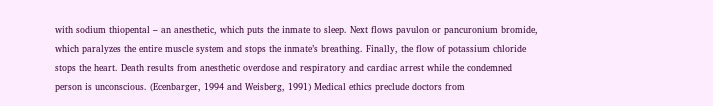with sodium thiopental – an anesthetic, which puts the inmate to sleep. Next flows pavulon or pancuronium bromide, which paralyzes the entire muscle system and stops the inmate’s breathing. Finally, the flow of potassium chloride stops the heart. Death results from anesthetic overdose and respiratory and cardiac arrest while the condemned person is unconscious. (Ecenbarger, 1994 and Weisberg, 1991) Medical ethics preclude doctors from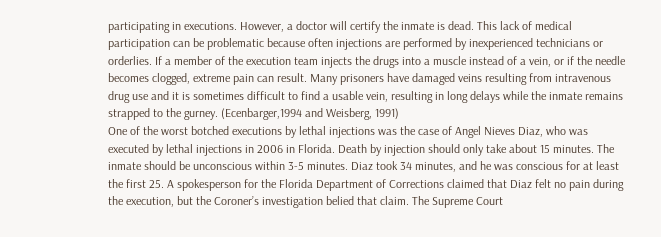participating in executions. However, a doctor will certify the inmate is dead. This lack of medical participation can be problematic because often injections are performed by inexperienced technicians or orderlies. If a member of the execution team injects the drugs into a muscle instead of a vein, or if the needle becomes clogged, extreme pain can result. Many prisoners have damaged veins resulting from intravenous drug use and it is sometimes difficult to find a usable vein, resulting in long delays while the inmate remains strapped to the gurney. (Ecenbarger,1994 and Weisberg, 1991)
One of the worst botched executions by lethal injections was the case of Angel Nieves Diaz, who was executed by lethal injections in 2006 in Florida. Death by injection should only take about 15 minutes. The inmate should be unconscious within 3-5 minutes. Diaz took 34 minutes, and he was conscious for at least the first 25. A spokesperson for the Florida Department of Corrections claimed that Diaz felt no pain during the execution, but the Coroner’s investigation belied that claim. The Supreme Court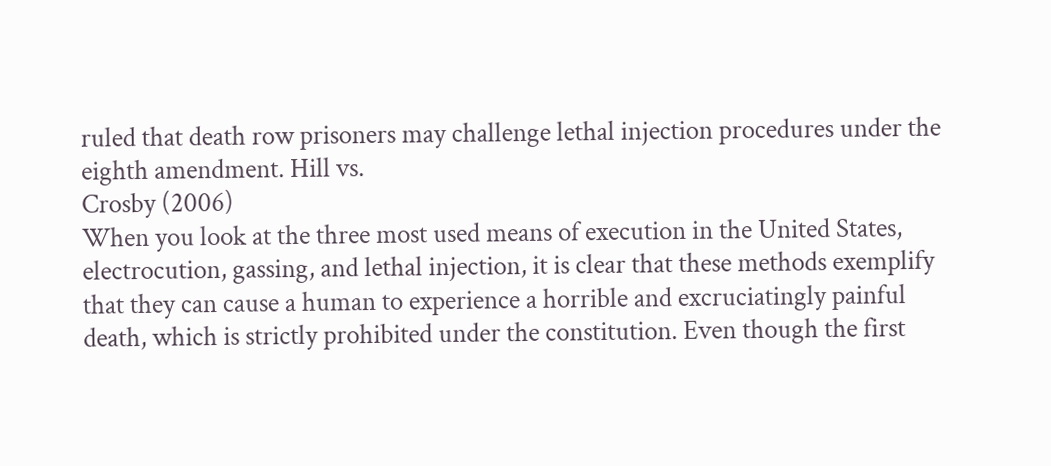ruled that death row prisoners may challenge lethal injection procedures under the eighth amendment. Hill vs.
Crosby (2006)
When you look at the three most used means of execution in the United States, electrocution, gassing, and lethal injection, it is clear that these methods exemplify that they can cause a human to experience a horrible and excruciatingly painful death, which is strictly prohibited under the constitution. Even though the first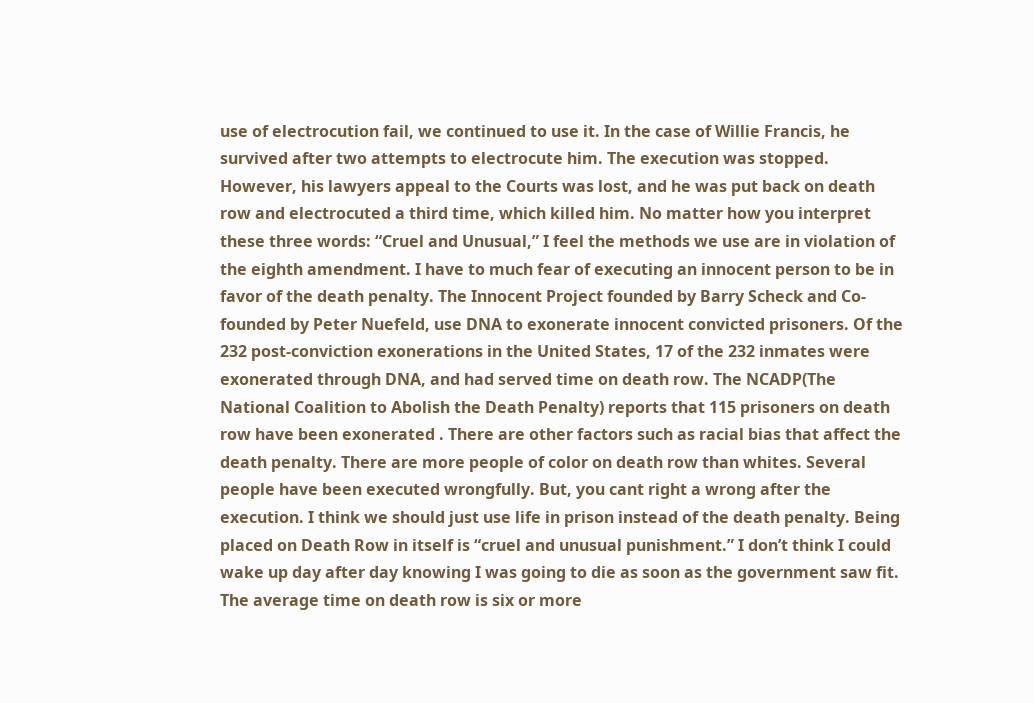use of electrocution fail, we continued to use it. In the case of Willie Francis, he survived after two attempts to electrocute him. The execution was stopped. However, his lawyers appeal to the Courts was lost, and he was put back on death row and electrocuted a third time, which killed him. No matter how you interpret these three words: “Cruel and Unusual,” I feel the methods we use are in violation of the eighth amendment. I have to much fear of executing an innocent person to be in favor of the death penalty. The Innocent Project founded by Barry Scheck and Co-founded by Peter Nuefeld, use DNA to exonerate innocent convicted prisoners. Of the 232 post-conviction exonerations in the United States, 17 of the 232 inmates were exonerated through DNA, and had served time on death row. The NCADP(The National Coalition to Abolish the Death Penalty) reports that 115 prisoners on death row have been exonerated . There are other factors such as racial bias that affect the death penalty. There are more people of color on death row than whites. Several people have been executed wrongfully. But, you cant right a wrong after the execution. I think we should just use life in prison instead of the death penalty. Being placed on Death Row in itself is “cruel and unusual punishment.” I don’t think I could wake up day after day knowing I was going to die as soon as the government saw fit. The average time on death row is six or more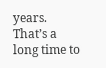years. That’s a long time to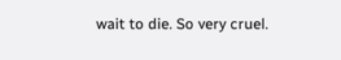wait to die. So very cruel.